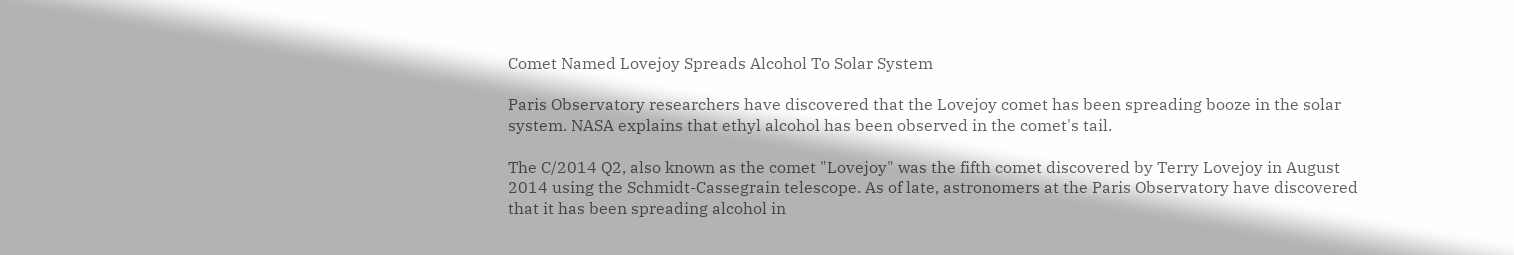Comet Named Lovejoy Spreads Alcohol To Solar System

Paris Observatory researchers have discovered that the Lovejoy comet has been spreading booze in the solar system. NASA explains that ethyl alcohol has been observed in the comet's tail.

The C/2014 Q2, also known as the comet "Lovejoy" was the fifth comet discovered by Terry Lovejoy in August 2014 using the Schmidt-Cassegrain telescope. As of late, astronomers at the Paris Observatory have discovered that it has been spreading alcohol in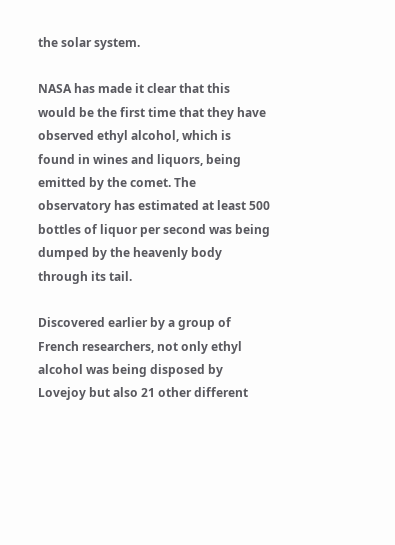the solar system.

NASA has made it clear that this would be the first time that they have observed ethyl alcohol, which is found in wines and liquors, being emitted by the comet. The observatory has estimated at least 500 bottles of liquor per second was being dumped by the heavenly body through its tail.

Discovered earlier by a group of French researchers, not only ethyl alcohol was being disposed by Lovejoy but also 21 other different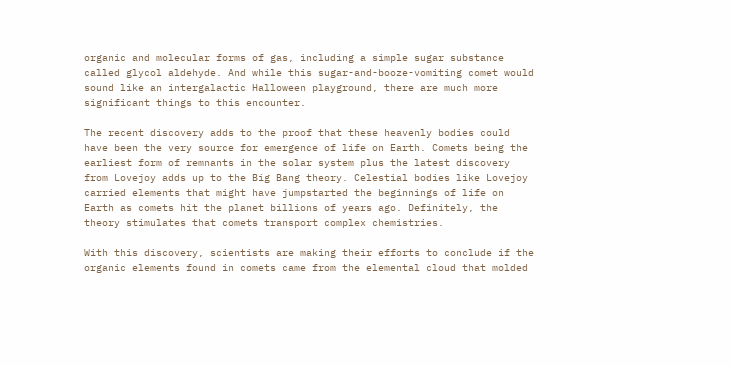organic and molecular forms of gas, including a simple sugar substance called glycol aldehyde. And while this sugar-and-booze-vomiting comet would sound like an intergalactic Halloween playground, there are much more significant things to this encounter.

The recent discovery adds to the proof that these heavenly bodies could have been the very source for emergence of life on Earth. Comets being the earliest form of remnants in the solar system plus the latest discovery from Lovejoy adds up to the Big Bang theory. Celestial bodies like Lovejoy carried elements that might have jumpstarted the beginnings of life on Earth as comets hit the planet billions of years ago. Definitely, the theory stimulates that comets transport complex chemistries.

With this discovery, scientists are making their efforts to conclude if the organic elements found in comets came from the elemental cloud that molded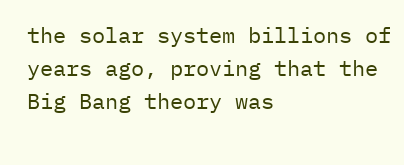the solar system billions of years ago, proving that the Big Bang theory was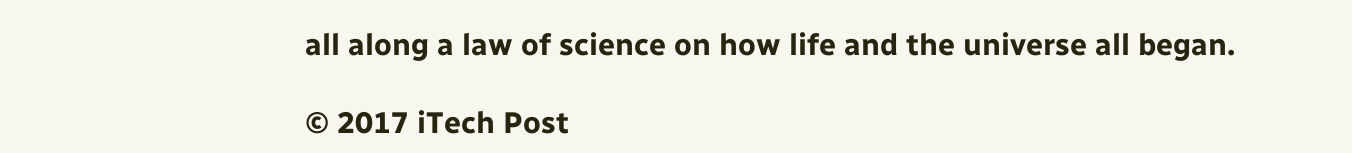all along a law of science on how life and the universe all began.

© 2017 iTech Post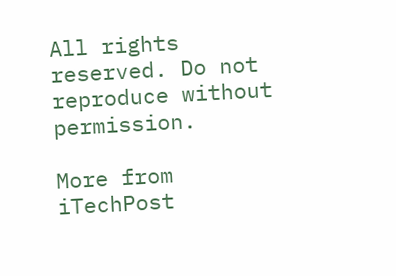All rights reserved. Do not reproduce without permission.

More from iTechPost